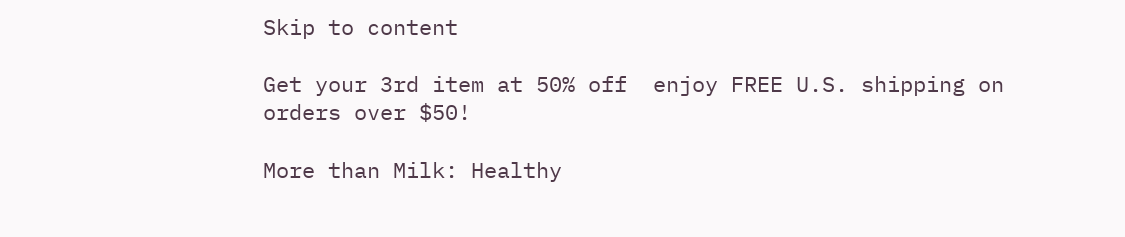Skip to content

Get your 3rd item at 50% off  enjoy FREE U.S. shipping on orders over $50!

More than Milk: Healthy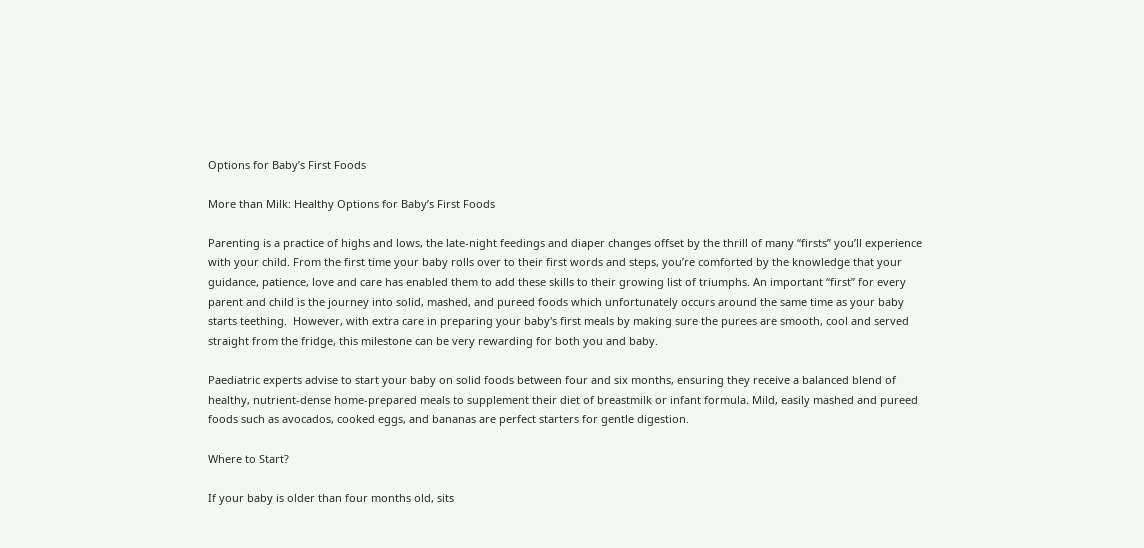Options for Baby’s First Foods

More than Milk: Healthy Options for Baby’s First Foods

Parenting is a practice of highs and lows, the late-night feedings and diaper changes offset by the thrill of many “firsts” you’ll experience with your child. From the first time your baby rolls over to their first words and steps, you’re comforted by the knowledge that your guidance, patience, love and care has enabled them to add these skills to their growing list of triumphs. An important “first” for every parent and child is the journey into solid, mashed, and pureed foods which unfortunately occurs around the same time as your baby starts teething.  However, with extra care in preparing your baby's first meals by making sure the purees are smooth, cool and served straight from the fridge, this milestone can be very rewarding for both you and baby.

Paediatric experts advise to start your baby on solid foods between four and six months, ensuring they receive a balanced blend of healthy, nutrient-dense home-prepared meals to supplement their diet of breastmilk or infant formula. Mild, easily mashed and pureed foods such as avocados, cooked eggs, and bananas are perfect starters for gentle digestion.

Where to Start?

If your baby is older than four months old, sits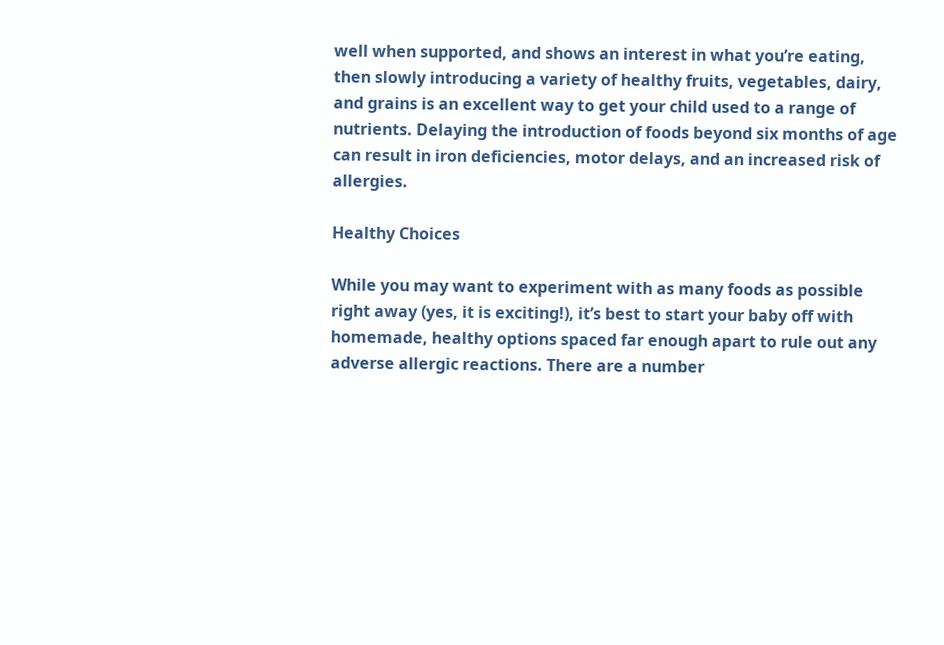well when supported, and shows an interest in what you’re eating, then slowly introducing a variety of healthy fruits, vegetables, dairy, and grains is an excellent way to get your child used to a range of nutrients. Delaying the introduction of foods beyond six months of age can result in iron deficiencies, motor delays, and an increased risk of allergies.

Healthy Choices

While you may want to experiment with as many foods as possible right away (yes, it is exciting!), it’s best to start your baby off with homemade, healthy options spaced far enough apart to rule out any adverse allergic reactions. There are a number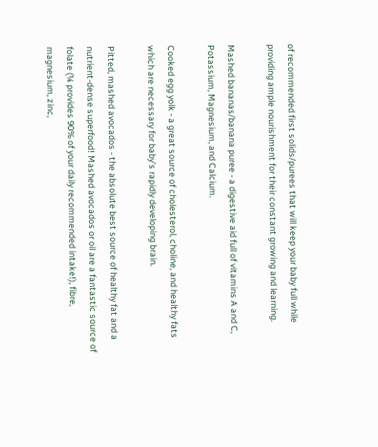of recommended first solids/purees that will keep your baby full while providing ample nourishment for their constant growing and learning.

Mashed bananas/banana puree - a digestive aid full of vitamins A and C, Potassium, Magnesium, and Calcium.

Cooked egg yolk - a great source of cholesterol, choline, and healthy fats which are necessary for baby’s rapidly developing brain.

Pitted, mashed avocados - the absolute best source of healthy fat and a nutrient-dense superfood! Mashed avocados or oil are a fantastic source of folate (¼ provides 90% of your daily recommended intake!), fibre, magnesium, zinc,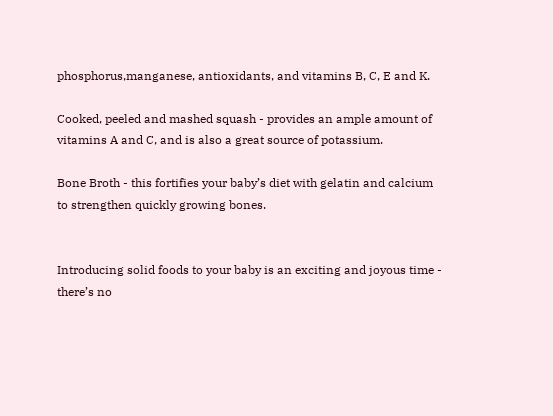phosphorus,manganese, antioxidants, and vitamins B, C, E and K.

Cooked, peeled and mashed squash - provides an ample amount of vitamins A and C, and is also a great source of potassium.

Bone Broth - this fortifies your baby’s diet with gelatin and calcium to strengthen quickly growing bones.


Introducing solid foods to your baby is an exciting and joyous time - there’s no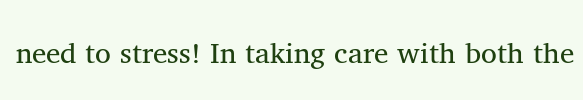need to stress! In taking care with both the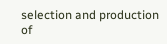selection and production of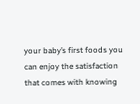your baby’s first foods you can enjoy the satisfaction that comes with knowing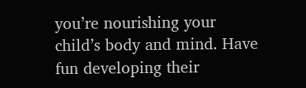you’re nourishing your child’s body and mind. Have fun developing their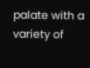palate with a variety of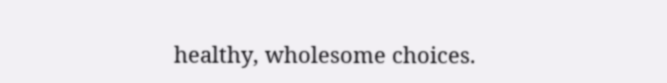healthy, wholesome choices.